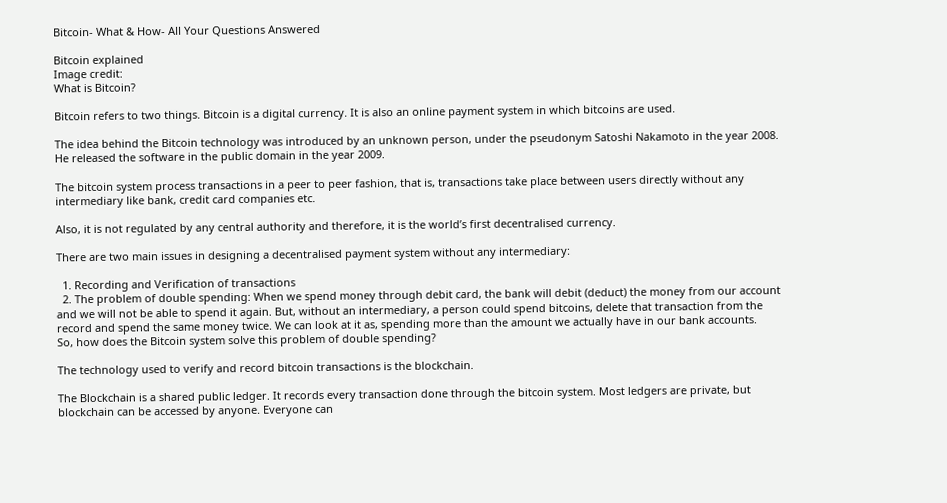Bitcoin- What & How- All Your Questions Answered

Bitcoin explained
Image credit:
What is Bitcoin?

Bitcoin refers to two things. Bitcoin is a digital currency. It is also an online payment system in which bitcoins are used.

The idea behind the Bitcoin technology was introduced by an unknown person, under the pseudonym Satoshi Nakamoto in the year 2008. He released the software in the public domain in the year 2009.

The bitcoin system process transactions in a peer to peer fashion, that is, transactions take place between users directly without any intermediary like bank, credit card companies etc.

Also, it is not regulated by any central authority and therefore, it is the world’s first decentralised currency.

There are two main issues in designing a decentralised payment system without any intermediary:

  1. Recording and Verification of transactions
  2. The problem of double spending: When we spend money through debit card, the bank will debit (deduct) the money from our account and we will not be able to spend it again. But, without an intermediary, a person could spend bitcoins, delete that transaction from the record and spend the same money twice. We can look at it as, spending more than the amount we actually have in our bank accounts.
So, how does the Bitcoin system solve this problem of double spending?

The technology used to verify and record bitcoin transactions is the blockchain.

The Blockchain is a shared public ledger. It records every transaction done through the bitcoin system. Most ledgers are private, but blockchain can be accessed by anyone. Everyone can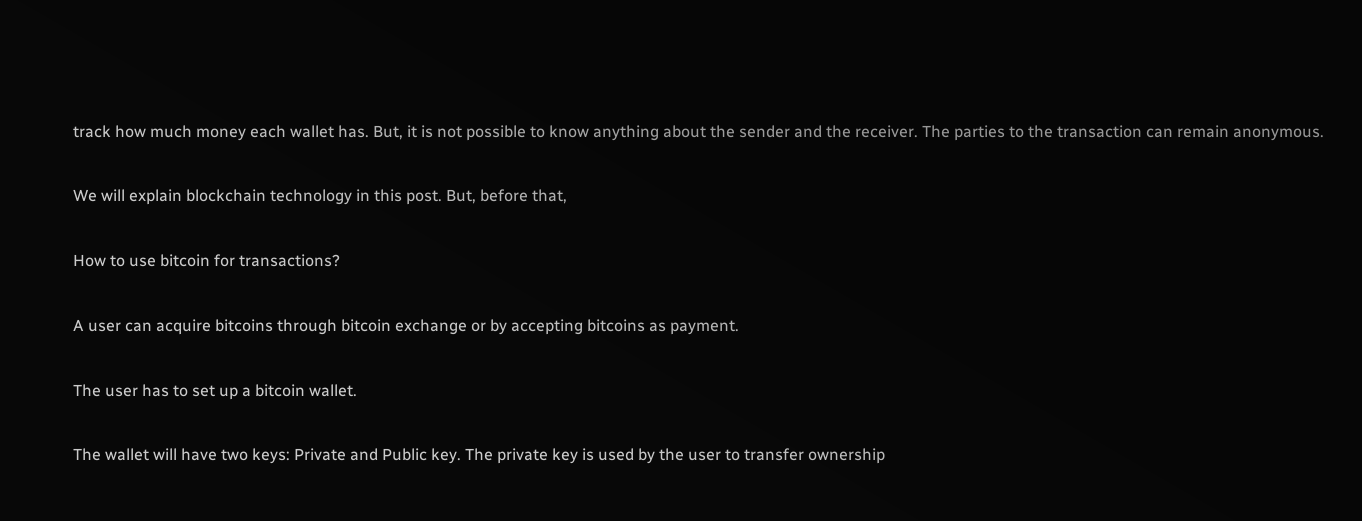track how much money each wallet has. But, it is not possible to know anything about the sender and the receiver. The parties to the transaction can remain anonymous.

We will explain blockchain technology in this post. But, before that,

How to use bitcoin for transactions?

A user can acquire bitcoins through bitcoin exchange or by accepting bitcoins as payment.

The user has to set up a bitcoin wallet.

The wallet will have two keys: Private and Public key. The private key is used by the user to transfer ownership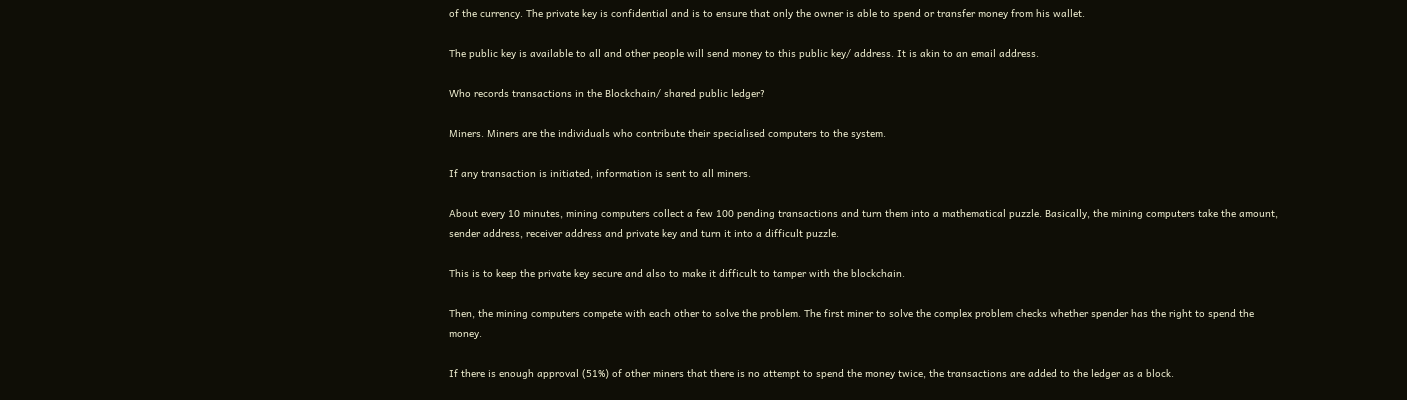of the currency. The private key is confidential and is to ensure that only the owner is able to spend or transfer money from his wallet.

The public key is available to all and other people will send money to this public key/ address. It is akin to an email address.

Who records transactions in the Blockchain/ shared public ledger?

Miners. Miners are the individuals who contribute their specialised computers to the system.

If any transaction is initiated, information is sent to all miners.

About every 10 minutes, mining computers collect a few 100 pending transactions and turn them into a mathematical puzzle. Basically, the mining computers take the amount, sender address, receiver address and private key and turn it into a difficult puzzle.

This is to keep the private key secure and also to make it difficult to tamper with the blockchain.

Then, the mining computers compete with each other to solve the problem. The first miner to solve the complex problem checks whether spender has the right to spend the money.

If there is enough approval (51%) of other miners that there is no attempt to spend the money twice, the transactions are added to the ledger as a block.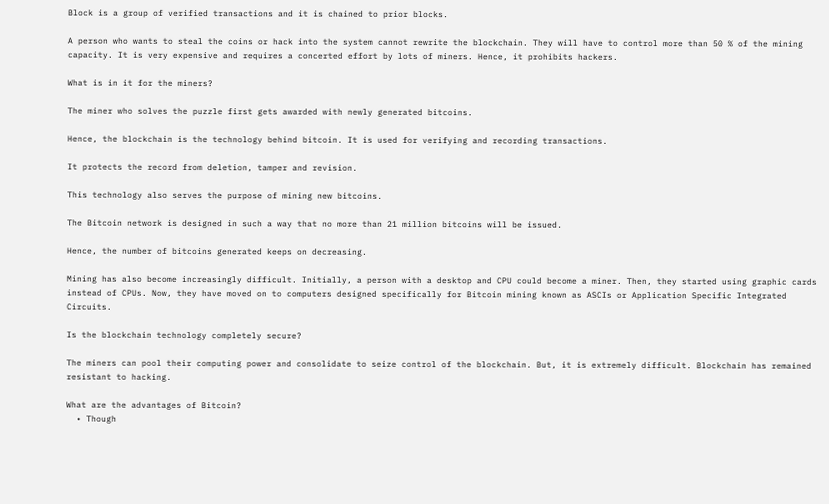Block is a group of verified transactions and it is chained to prior blocks.

A person who wants to steal the coins or hack into the system cannot rewrite the blockchain. They will have to control more than 50 % of the mining capacity. It is very expensive and requires a concerted effort by lots of miners. Hence, it prohibits hackers.

What is in it for the miners?

The miner who solves the puzzle first gets awarded with newly generated bitcoins.

Hence, the blockchain is the technology behind bitcoin. It is used for verifying and recording transactions.

It protects the record from deletion, tamper and revision.

This technology also serves the purpose of mining new bitcoins.

The Bitcoin network is designed in such a way that no more than 21 million bitcoins will be issued.

Hence, the number of bitcoins generated keeps on decreasing.

Mining has also become increasingly difficult. Initially, a person with a desktop and CPU could become a miner. Then, they started using graphic cards instead of CPUs. Now, they have moved on to computers designed specifically for Bitcoin mining known as ASCIs or Application Specific Integrated Circuits.

Is the blockchain technology completely secure?

The miners can pool their computing power and consolidate to seize control of the blockchain. But, it is extremely difficult. Blockchain has remained resistant to hacking.

What are the advantages of Bitcoin?
  • Though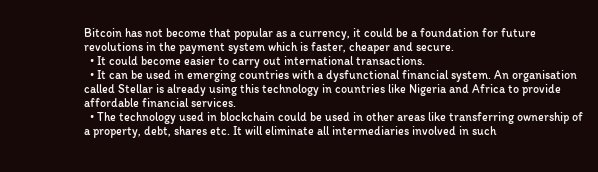Bitcoin has not become that popular as a currency, it could be a foundation for future revolutions in the payment system which is faster, cheaper and secure.
  • It could become easier to carry out international transactions.
  • It can be used in emerging countries with a dysfunctional financial system. An organisation called Stellar is already using this technology in countries like Nigeria and Africa to provide affordable financial services.
  • The technology used in blockchain could be used in other areas like transferring ownership of a property, debt, shares etc. It will eliminate all intermediaries involved in such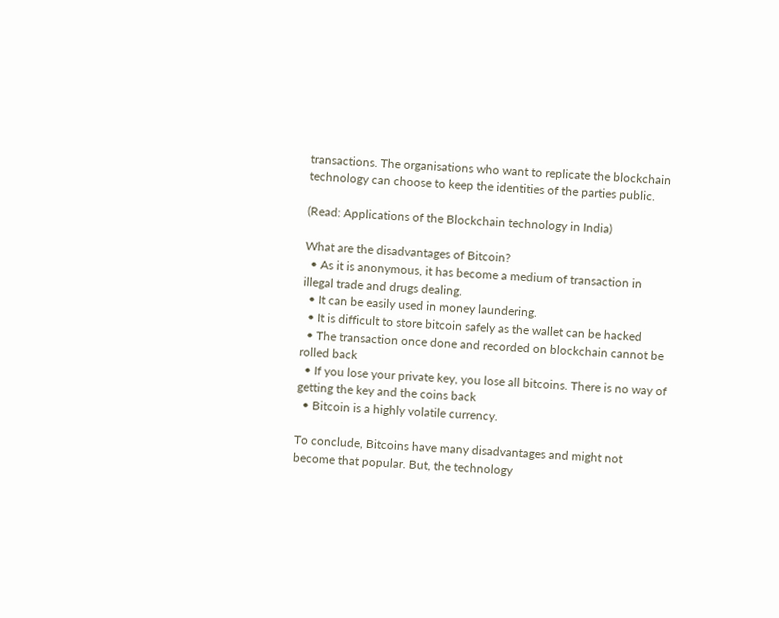transactions. The organisations who want to replicate the blockchain technology can choose to keep the identities of the parties public.

(Read: Applications of the Blockchain technology in India)

What are the disadvantages of Bitcoin?
  • As it is anonymous, it has become a medium of transaction in illegal trade and drugs dealing.
  • It can be easily used in money laundering.
  • It is difficult to store bitcoin safely as the wallet can be hacked
  • The transaction once done and recorded on blockchain cannot be rolled back
  • If you lose your private key, you lose all bitcoins. There is no way of getting the key and the coins back
  • Bitcoin is a highly volatile currency.

To conclude, Bitcoins have many disadvantages and might not become that popular. But, the technology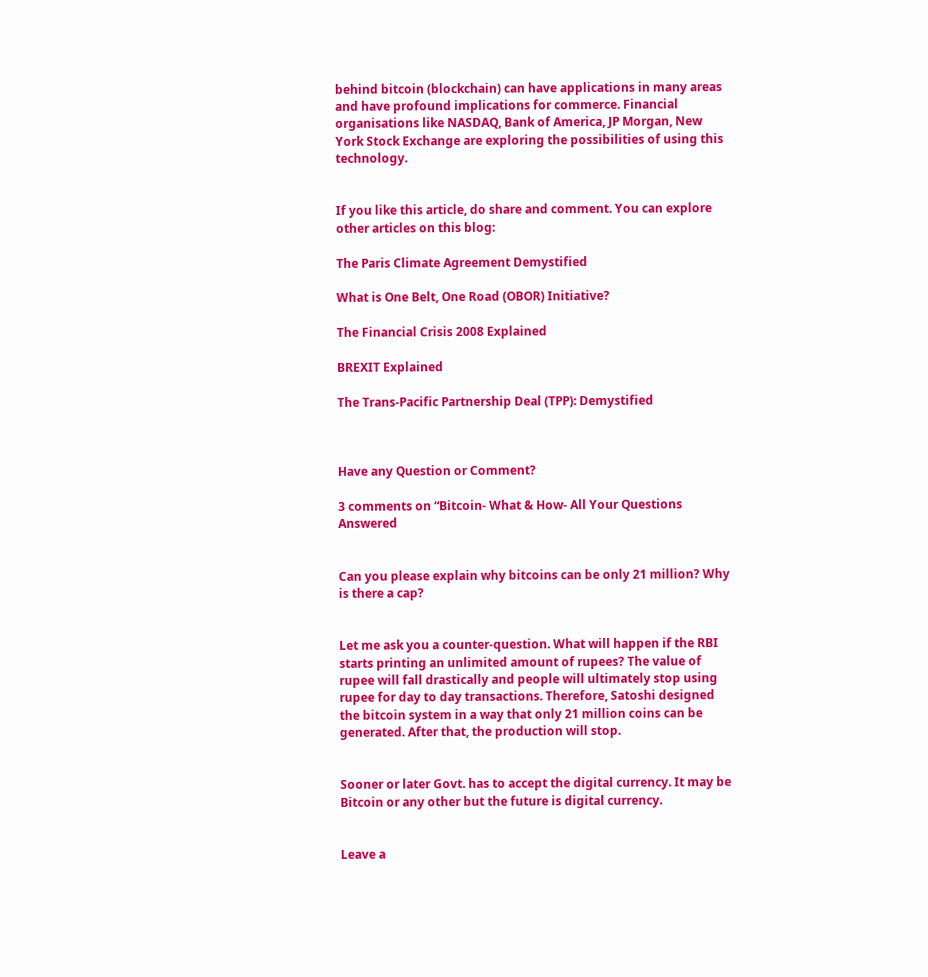behind bitcoin (blockchain) can have applications in many areas and have profound implications for commerce. Financial organisations like NASDAQ, Bank of America, JP Morgan, New York Stock Exchange are exploring the possibilities of using this technology.


If you like this article, do share and comment. You can explore other articles on this blog:

The Paris Climate Agreement Demystified

What is One Belt, One Road (OBOR) Initiative?

The Financial Crisis 2008 Explained

BREXIT Explained

The Trans-Pacific Partnership Deal (TPP): Demystified



Have any Question or Comment?

3 comments on “Bitcoin- What & How- All Your Questions Answered


Can you please explain why bitcoins can be only 21 million? Why is there a cap?


Let me ask you a counter-question. What will happen if the RBI starts printing an unlimited amount of rupees? The value of rupee will fall drastically and people will ultimately stop using rupee for day to day transactions. Therefore, Satoshi designed the bitcoin system in a way that only 21 million coins can be generated. After that, the production will stop.


Sooner or later Govt. has to accept the digital currency. It may be Bitcoin or any other but the future is digital currency.


Leave a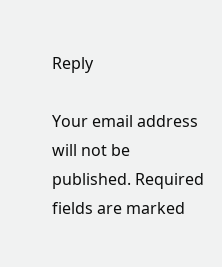Reply

Your email address will not be published. Required fields are marked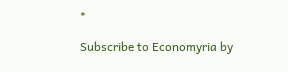*

Subscribe to Economyria by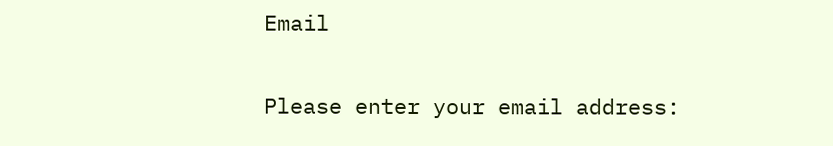Email

Please enter your email address: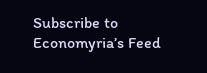Subscribe to Economyria’s Feed